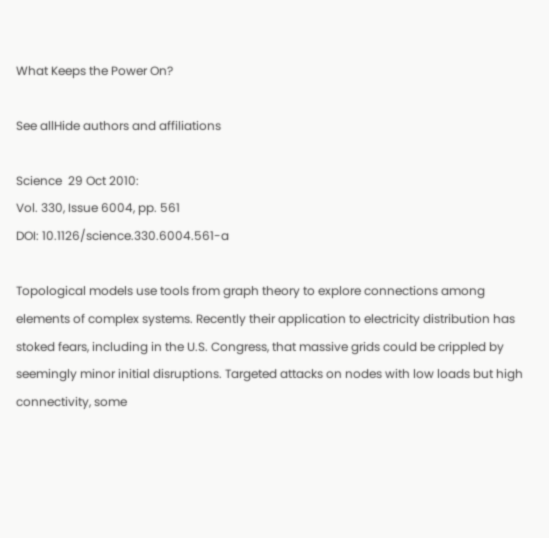What Keeps the Power On?

See allHide authors and affiliations

Science  29 Oct 2010:
Vol. 330, Issue 6004, pp. 561
DOI: 10.1126/science.330.6004.561-a

Topological models use tools from graph theory to explore connections among elements of complex systems. Recently their application to electricity distribution has stoked fears, including in the U.S. Congress, that massive grids could be crippled by seemingly minor initial disruptions. Targeted attacks on nodes with low loads but high connectivity, some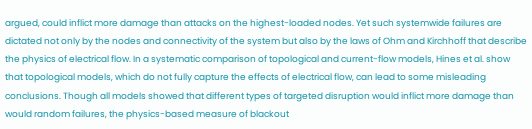argued, could inflict more damage than attacks on the highest-loaded nodes. Yet such systemwide failures are dictated not only by the nodes and connectivity of the system but also by the laws of Ohm and Kirchhoff that describe the physics of electrical flow. In a systematic comparison of topological and current-flow models, Hines et al. show that topological models, which do not fully capture the effects of electrical flow, can lead to some misleading conclusions. Though all models showed that different types of targeted disruption would inflict more damage than would random failures, the physics-based measure of blackout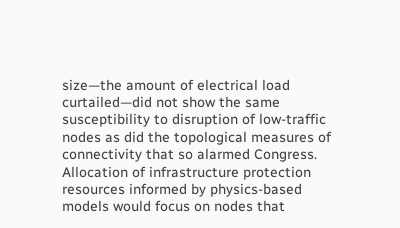size—the amount of electrical load curtailed—did not show the same susceptibility to disruption of low-traffic nodes as did the topological measures of connectivity that so alarmed Congress. Allocation of infrastructure protection resources informed by physics-based models would focus on nodes that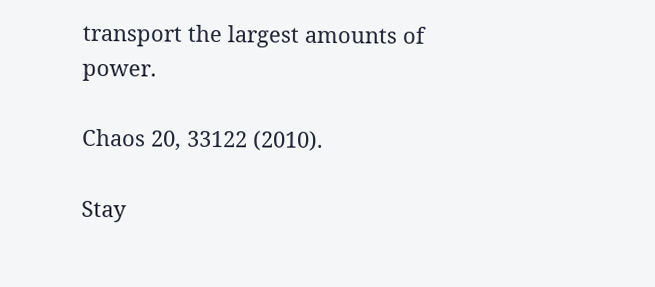transport the largest amounts of power.

Chaos 20, 33122 (2010).

Stay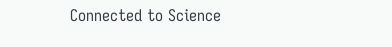Connected to Science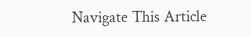Navigate This Article